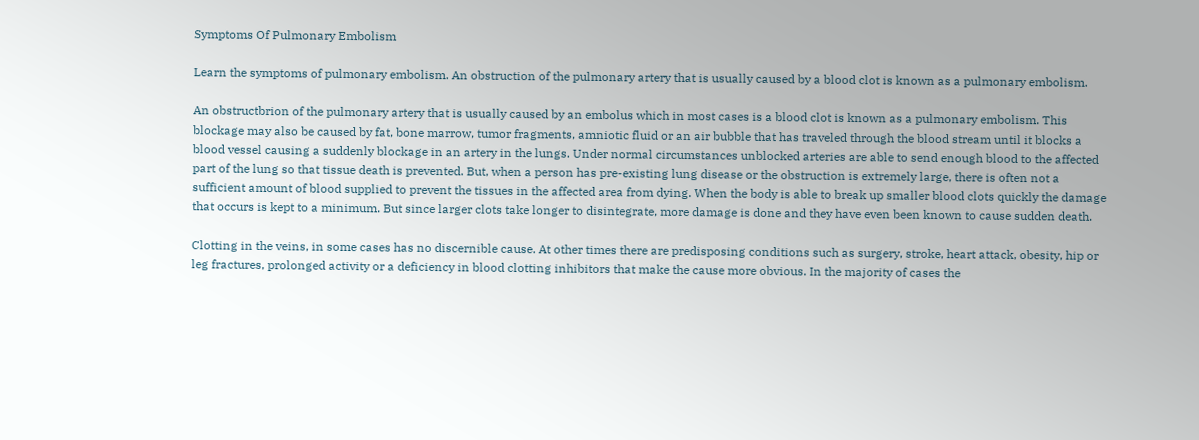Symptoms Of Pulmonary Embolism

Learn the symptoms of pulmonary embolism. An obstruction of the pulmonary artery that is usually caused by a blood clot is known as a pulmonary embolism.

An obstructbrion of the pulmonary artery that is usually caused by an embolus which in most cases is a blood clot is known as a pulmonary embolism. This blockage may also be caused by fat, bone marrow, tumor fragments, amniotic fluid or an air bubble that has traveled through the blood stream until it blocks a blood vessel causing a suddenly blockage in an artery in the lungs. Under normal circumstances unblocked arteries are able to send enough blood to the affected part of the lung so that tissue death is prevented. But, when a person has pre-existing lung disease or the obstruction is extremely large, there is often not a sufficient amount of blood supplied to prevent the tissues in the affected area from dying. When the body is able to break up smaller blood clots quickly the damage that occurs is kept to a minimum. But since larger clots take longer to disintegrate, more damage is done and they have even been known to cause sudden death.

Clotting in the veins, in some cases has no discernible cause. At other times there are predisposing conditions such as surgery, stroke, heart attack, obesity, hip or leg fractures, prolonged activity or a deficiency in blood clotting inhibitors that make the cause more obvious. In the majority of cases the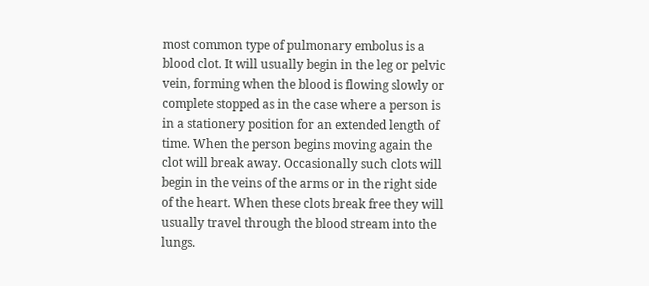most common type of pulmonary embolus is a blood clot. It will usually begin in the leg or pelvic vein, forming when the blood is flowing slowly or complete stopped as in the case where a person is in a stationery position for an extended length of time. When the person begins moving again the clot will break away. Occasionally such clots will begin in the veins of the arms or in the right side of the heart. When these clots break free they will usually travel through the blood stream into the lungs.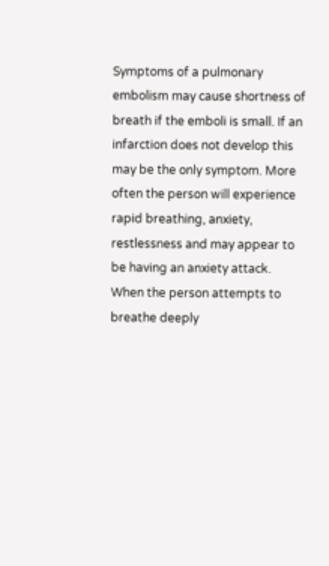Symptoms of a pulmonary embolism may cause shortness of breath if the emboli is small. If an infarction does not develop this may be the only symptom. More often the person will experience rapid breathing, anxiety, restlessness and may appear to be having an anxiety attack. When the person attempts to breathe deeply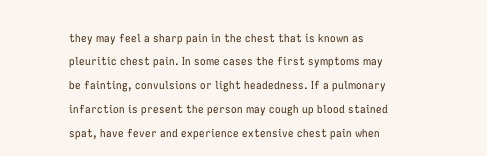they may feel a sharp pain in the chest that is known as pleuritic chest pain. In some cases the first symptoms may be fainting, convulsions or light headedness. If a pulmonary infarction is present the person may cough up blood stained spat, have fever and experience extensive chest pain when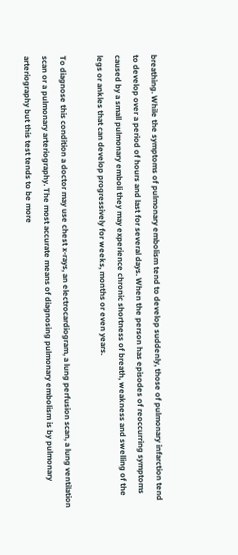breathing. While the symptoms of pulmonary embolism tend to develop suddenly, those of pulmonary infarction tend to develop over a period of hours and last for several days. When the person has episodes of reoccurring symptoms caused by a small pulmonary emboli they may experience chronic shortness of breath, weakness and swelling of the legs or ankles that can develop progressively for weeks, months or even years.

To diagnose this condition a doctor may use chest x-rays, an electrocardiogram, a lung perfusion scan, a lung ventilation scan or a pulmonary arteriography. The most accurate means of diagnosing pulmonary embolism is by pulmonary arteriography but this test tends to be more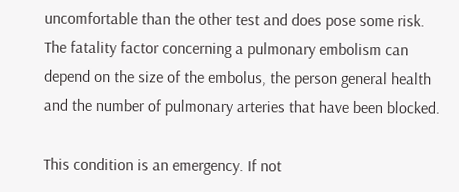uncomfortable than the other test and does pose some risk. The fatality factor concerning a pulmonary embolism can depend on the size of the embolus, the person general health and the number of pulmonary arteries that have been blocked.

This condition is an emergency. If not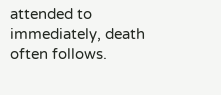attended to immediately, death often follows.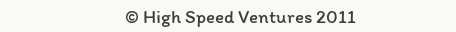© High Speed Ventures 2011